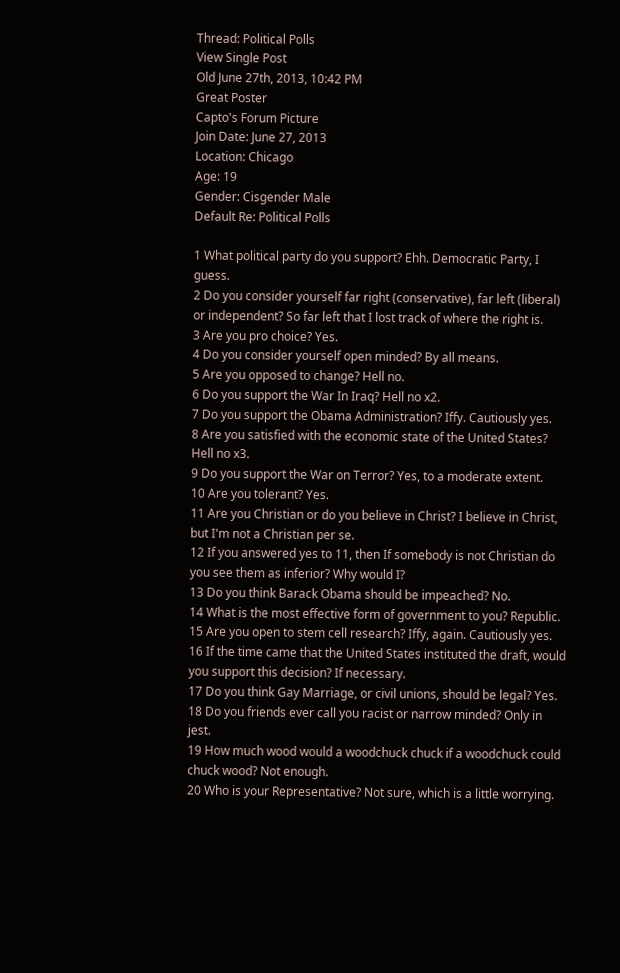Thread: Political Polls
View Single Post
Old June 27th, 2013, 10:42 PM
Great Poster
Capto's Forum Picture
Join Date: June 27, 2013
Location: Chicago
Age: 19
Gender: Cisgender Male
Default Re: Political Polls

1 What political party do you support? Ehh. Democratic Party, I guess.
2 Do you consider yourself far right (conservative), far left (liberal) or independent? So far left that I lost track of where the right is.
3 Are you pro choice? Yes.
4 Do you consider yourself open minded? By all means.
5 Are you opposed to change? Hell no.
6 Do you support the War In Iraq? Hell no x2.
7 Do you support the Obama Administration? Iffy. Cautiously yes.
8 Are you satisfied with the economic state of the United States? Hell no x3.
9 Do you support the War on Terror? Yes, to a moderate extent.
10 Are you tolerant? Yes.
11 Are you Christian or do you believe in Christ? I believe in Christ, but I'm not a Christian per se.
12 If you answered yes to 11, then If somebody is not Christian do you see them as inferior? Why would I?
13 Do you think Barack Obama should be impeached? No.
14 What is the most effective form of government to you? Republic.
15 Are you open to stem cell research? Iffy, again. Cautiously yes.
16 If the time came that the United States instituted the draft, would you support this decision? If necessary.
17 Do you think Gay Marriage, or civil unions, should be legal? Yes.
18 Do you friends ever call you racist or narrow minded? Only in jest.
19 How much wood would a woodchuck chuck if a woodchuck could chuck wood? Not enough.
20 Who is your Representative? Not sure, which is a little worrying.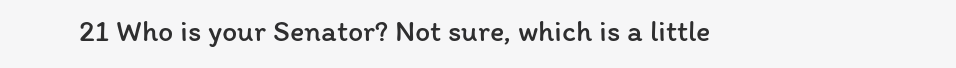21 Who is your Senator? Not sure, which is a little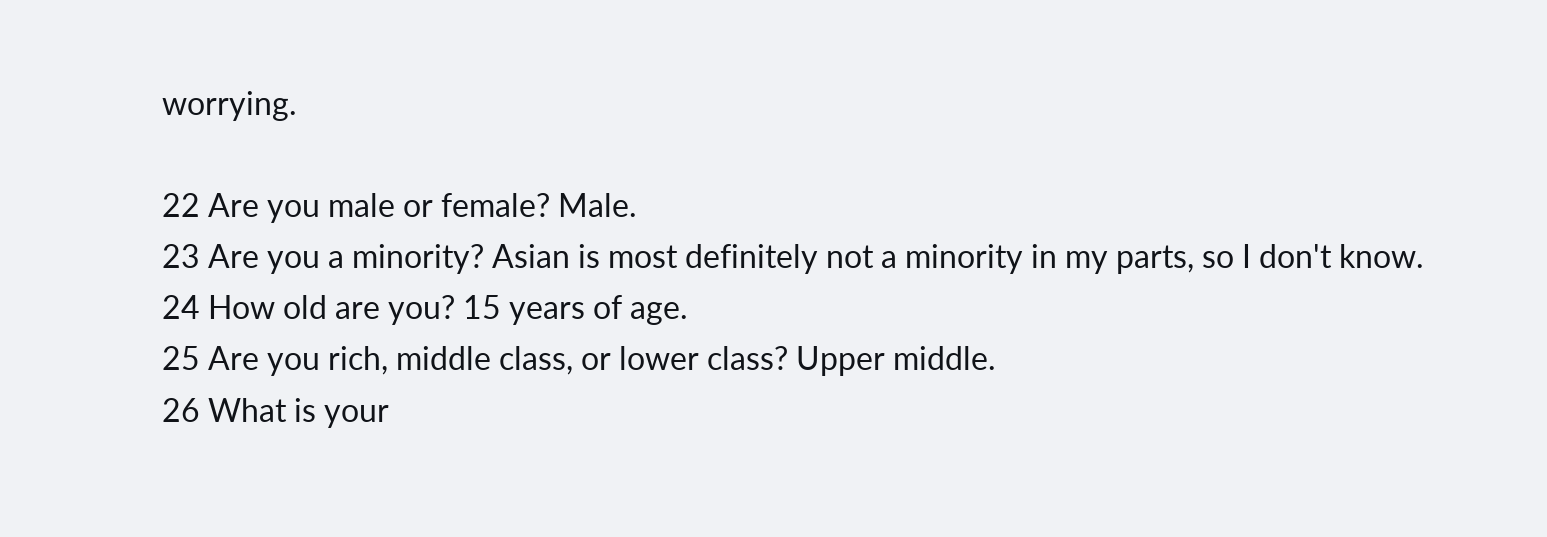worrying.

22 Are you male or female? Male.
23 Are you a minority? Asian is most definitely not a minority in my parts, so I don't know.
24 How old are you? 15 years of age.
25 Are you rich, middle class, or lower class? Upper middle.
26 What is your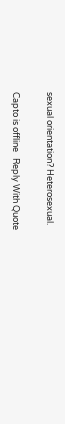sexual orientation? Heterosexual.

Capto is offline   Reply With Quote